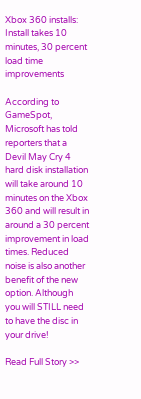Xbox 360 installs: Install takes 10 minutes, 30 percent load time improvements

According to GameSpot, Microsoft has told reporters that a Devil May Cry 4 hard disk installation will take around 10 minutes on the Xbox 360 and will result in around a 30 percent improvement in load times. Reduced noise is also another benefit of the new option. Although you will STILL need to have the disc in your drive!

Read Full Story >>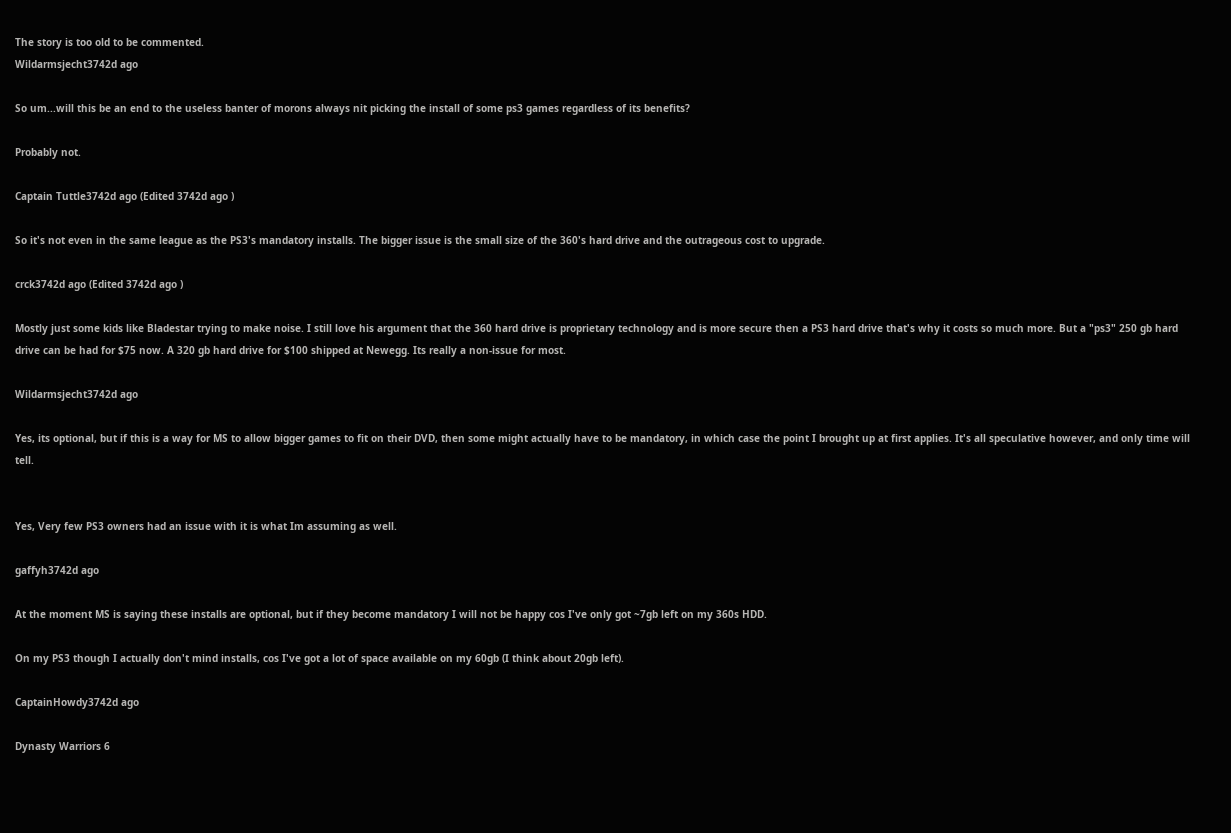The story is too old to be commented.
Wildarmsjecht3742d ago

So um...will this be an end to the useless banter of morons always nit picking the install of some ps3 games regardless of its benefits?

Probably not.

Captain Tuttle3742d ago (Edited 3742d ago )

So it's not even in the same league as the PS3's mandatory installs. The bigger issue is the small size of the 360's hard drive and the outrageous cost to upgrade.

crck3742d ago (Edited 3742d ago )

Mostly just some kids like Bladestar trying to make noise. I still love his argument that the 360 hard drive is proprietary technology and is more secure then a PS3 hard drive that's why it costs so much more. But a "ps3" 250 gb hard drive can be had for $75 now. A 320 gb hard drive for $100 shipped at Newegg. Its really a non-issue for most.

Wildarmsjecht3742d ago

Yes, its optional, but if this is a way for MS to allow bigger games to fit on their DVD, then some might actually have to be mandatory, in which case the point I brought up at first applies. It's all speculative however, and only time will tell.


Yes, Very few PS3 owners had an issue with it is what Im assuming as well.

gaffyh3742d ago

At the moment MS is saying these installs are optional, but if they become mandatory I will not be happy cos I've only got ~7gb left on my 360s HDD.

On my PS3 though I actually don't mind installs, cos I've got a lot of space available on my 60gb (I think about 20gb left).

CaptainHowdy3742d ago

Dynasty Warriors 6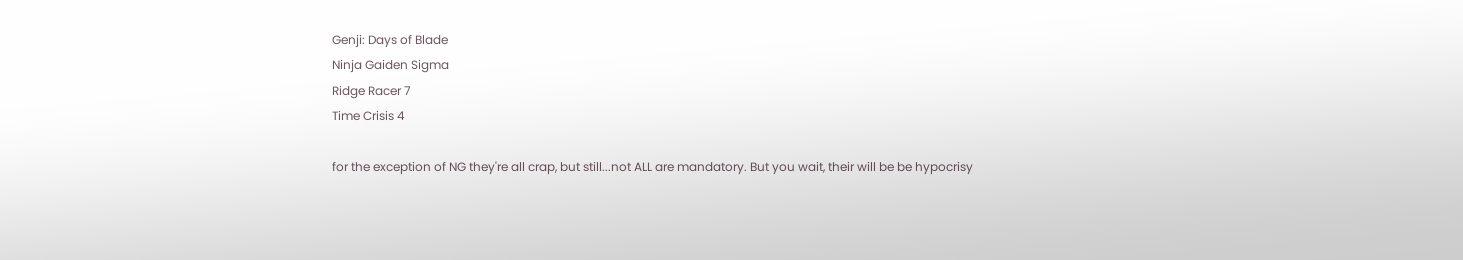Genji: Days of Blade
Ninja Gaiden Sigma
Ridge Racer 7
Time Crisis 4

for the exception of NG they're all crap, but still...not ALL are mandatory. But you wait, their will be be hypocrisy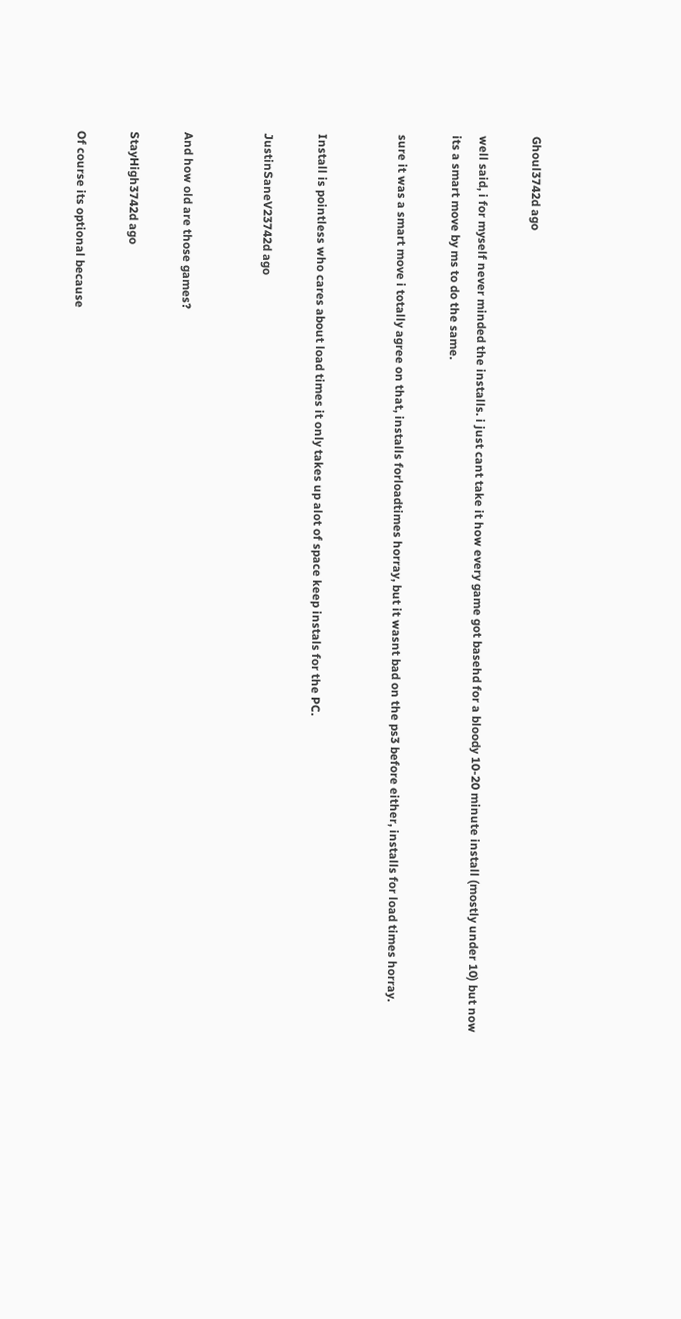Ghoul3742d ago

well said, i for myself never minded the installs. i just cant take it how every game got basehd for a bloody 10-20 minute install (mostly under 10) but now its a smart move by ms to do the same.

sure it was a smart move i totally agree on that, installs forloadtimes horray, but it wasnt bad on the ps3 before either, installs for load times horray.


Install is pointless who cares about load times it only takes up alot of space keep instals for the PC.

JustinSaneV23742d ago


And how old are those games?

StayHigh3742d ago

Of course its optional because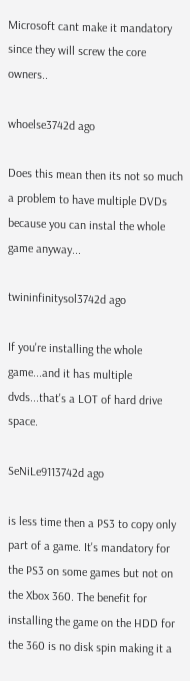Microsoft cant make it mandatory since they will screw the core owners..

whoelse3742d ago

Does this mean then its not so much a problem to have multiple DVDs because you can instal the whole game anyway...

twininfinitysol3742d ago

If you're installing the whole game...and it has multiple dvds...that's a LOT of hard drive space.

SeNiLe9113742d ago

is less time then a PS3 to copy only part of a game. It's mandatory for the PS3 on some games but not on the Xbox 360. The benefit for installing the game on the HDD for the 360 is no disk spin making it a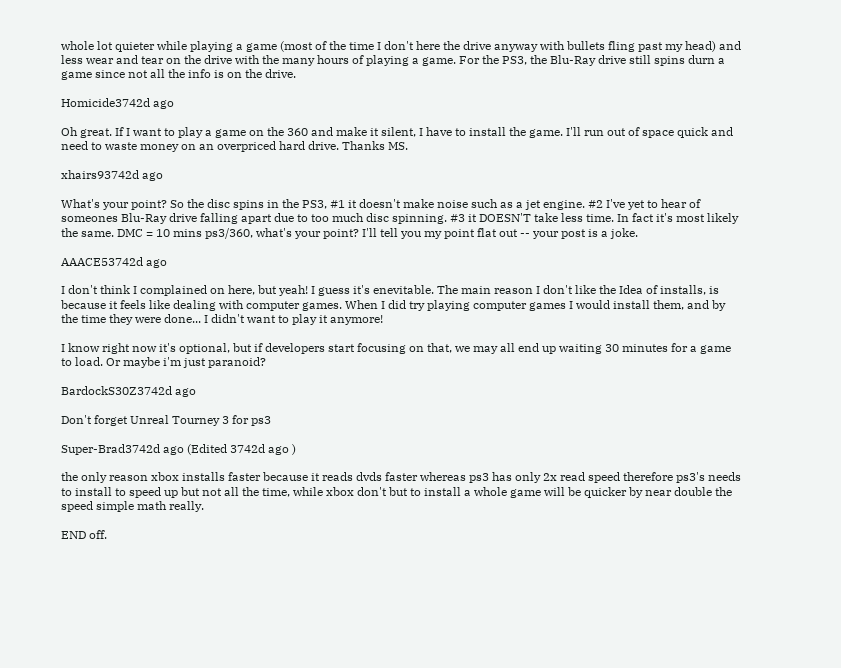whole lot quieter while playing a game (most of the time I don't here the drive anyway with bullets fling past my head) and less wear and tear on the drive with the many hours of playing a game. For the PS3, the Blu-Ray drive still spins durn a game since not all the info is on the drive.

Homicide3742d ago

Oh great. If I want to play a game on the 360 and make it silent, I have to install the game. I'll run out of space quick and need to waste money on an overpriced hard drive. Thanks MS.

xhairs93742d ago

What's your point? So the disc spins in the PS3, #1 it doesn't make noise such as a jet engine. #2 I've yet to hear of someones Blu-Ray drive falling apart due to too much disc spinning. #3 it DOESN'T take less time. In fact it's most likely the same. DMC = 10 mins ps3/360, what's your point? I'll tell you my point flat out -- your post is a joke.

AAACE53742d ago

I don't think I complained on here, but yeah! I guess it's enevitable. The main reason I don't like the Idea of installs, is because it feels like dealing with computer games. When I did try playing computer games I would install them, and by the time they were done... I didn't want to play it anymore!

I know right now it's optional, but if developers start focusing on that, we may all end up waiting 30 minutes for a game to load. Or maybe i'm just paranoid?

BardockS30Z3742d ago

Don't forget Unreal Tourney 3 for ps3

Super-Brad3742d ago (Edited 3742d ago )

the only reason xbox installs faster because it reads dvds faster whereas ps3 has only 2x read speed therefore ps3's needs to install to speed up but not all the time, while xbox don't but to install a whole game will be quicker by near double the speed simple math really.

END off.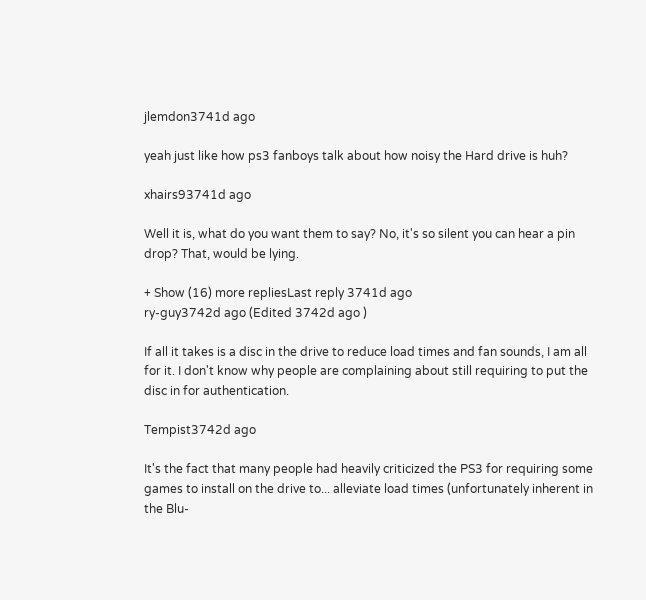jlemdon3741d ago

yeah just like how ps3 fanboys talk about how noisy the Hard drive is huh?

xhairs93741d ago

Well it is, what do you want them to say? No, it's so silent you can hear a pin drop? That, would be lying.

+ Show (16) more repliesLast reply 3741d ago
ry-guy3742d ago (Edited 3742d ago )

If all it takes is a disc in the drive to reduce load times and fan sounds, I am all for it. I don't know why people are complaining about still requiring to put the disc in for authentication.

Tempist3742d ago

It's the fact that many people had heavily criticized the PS3 for requiring some games to install on the drive to... alleviate load times (unfortunately inherent in the Blu-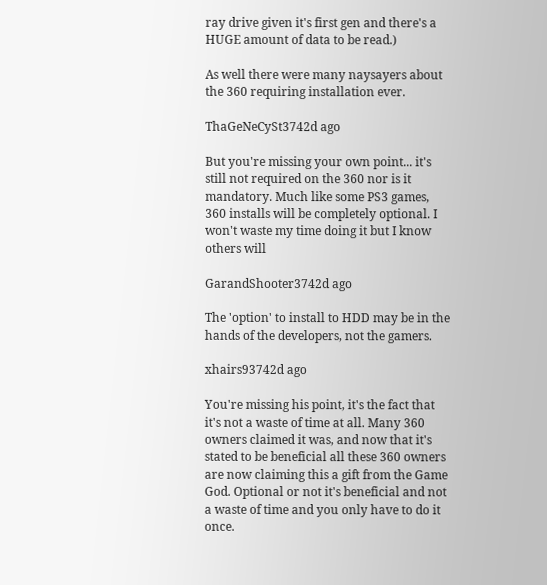ray drive given it's first gen and there's a HUGE amount of data to be read.)

As well there were many naysayers about the 360 requiring installation ever.

ThaGeNeCySt3742d ago

But you're missing your own point... it's still not required on the 360 nor is it mandatory. Much like some PS3 games, 360 installs will be completely optional. I won't waste my time doing it but I know others will

GarandShooter3742d ago

The 'option' to install to HDD may be in the hands of the developers, not the gamers.

xhairs93742d ago

You're missing his point, it's the fact that it's not a waste of time at all. Many 360 owners claimed it was, and now that it's stated to be beneficial all these 360 owners are now claiming this a gift from the Game God. Optional or not it's beneficial and not a waste of time and you only have to do it once.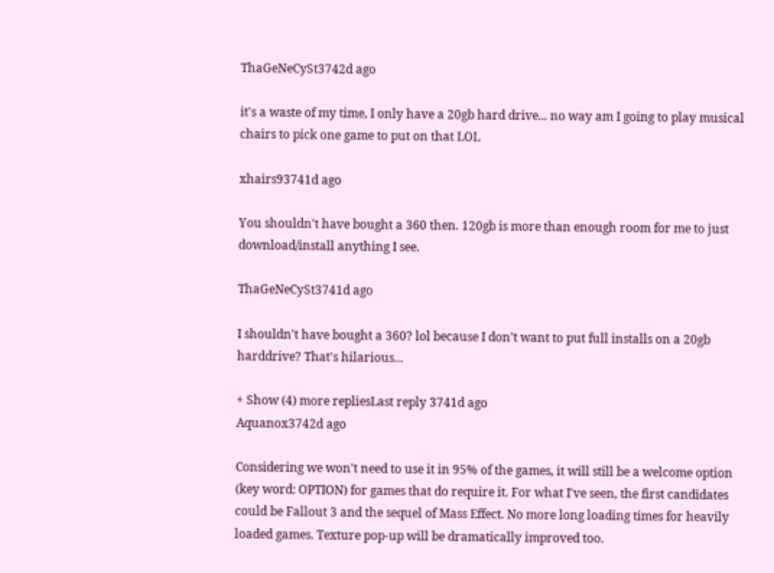ThaGeNeCySt3742d ago

it's a waste of my time, I only have a 20gb hard drive... no way am I going to play musical chairs to pick one game to put on that LOL

xhairs93741d ago

You shouldn't have bought a 360 then. 120gb is more than enough room for me to just download/install anything I see.

ThaGeNeCySt3741d ago

I shouldn't have bought a 360? lol because I don't want to put full installs on a 20gb harddrive? That's hilarious...

+ Show (4) more repliesLast reply 3741d ago
Aquanox3742d ago

Considering we won't need to use it in 95% of the games, it will still be a welcome option (key word: OPTION) for games that do require it. For what I've seen, the first candidates could be Fallout 3 and the sequel of Mass Effect. No more long loading times for heavily loaded games. Texture pop-up will be dramatically improved too.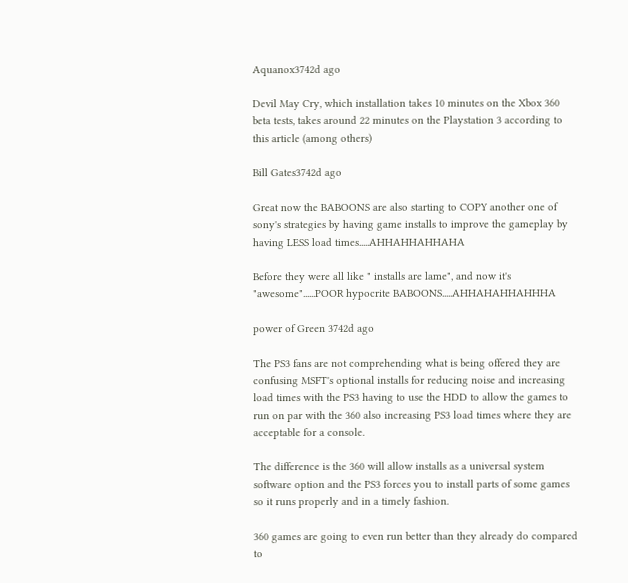Aquanox3742d ago

Devil May Cry, which installation takes 10 minutes on the Xbox 360 beta tests, takes around 22 minutes on the Playstation 3 according to this article (among others)

Bill Gates3742d ago

Great now the BABOONS are also starting to COPY another one of sony's strategies by having game installs to improve the gameplay by having LESS load times.....AHHAHHAHHAHA

Before they were all like " installs are lame", and now it's "awesome"......POOR hypocrite BABOONS.....AHHAHAHHAHHHA

power of Green 3742d ago

The PS3 fans are not comprehending what is being offered they are confusing MSFT's optional installs for reducing noise and increasing load times with the PS3 having to use the HDD to allow the games to run on par with the 360 also increasing PS3 load times where they are acceptable for a console.

The difference is the 360 will allow installs as a universal system software option and the PS3 forces you to install parts of some games so it runs properly and in a timely fashion.

360 games are going to even run better than they already do compared to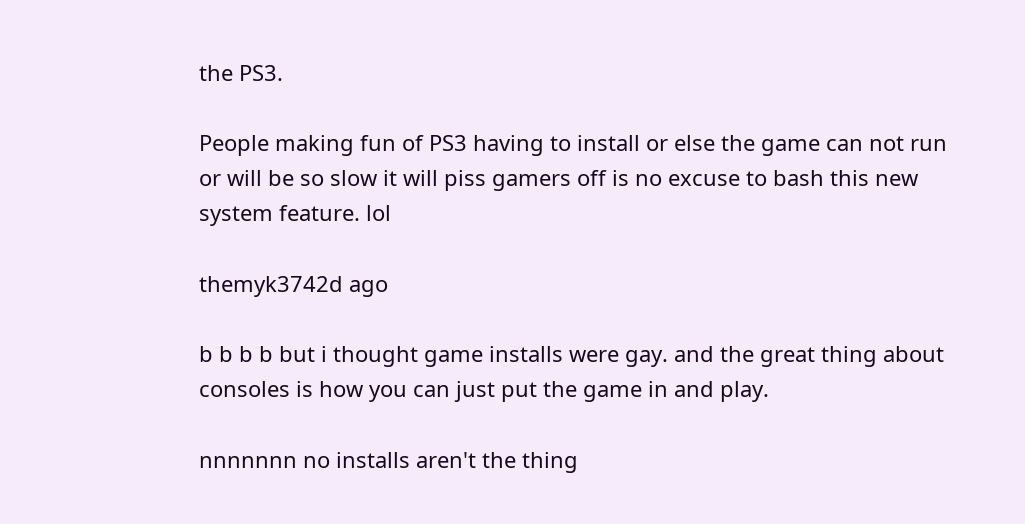the PS3.

People making fun of PS3 having to install or else the game can not run or will be so slow it will piss gamers off is no excuse to bash this new system feature. lol

themyk3742d ago

b b b b but i thought game installs were gay. and the great thing about consoles is how you can just put the game in and play.

nnnnnnn no installs aren't the thing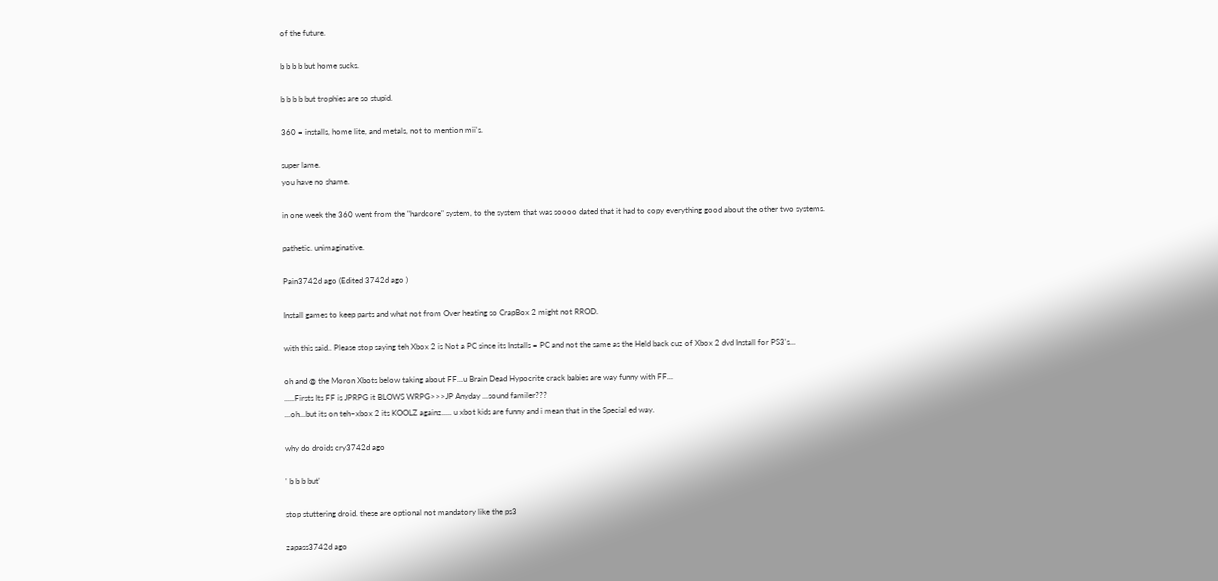of the future.

b b b b but home sucks.

b b b b but trophies are so stupid.

360 = installs, home lite, and metals, not to mention mii's.

super lame.
you have no shame.

in one week the 360 went from the "hardcore" system, to the system that was soooo dated that it had to copy everything good about the other two systems.

pathetic. unimaginative.

Pain3742d ago (Edited 3742d ago )

Install games to keep parts and what not from Over heating so CrapBox 2 might not RROD.

with this said.. Please stop saying teh Xbox 2 is Not a PC since its Installs = PC and not the same as the Held back cuz of Xbox 2 dvd Install for PS3's...

oh and @ the Moron Xbots below taking about FF...u Brain Dead Hypocrite crack babies are way funny with FF...
.....Firsts Its FF is JPRPG it BLOWS WRPG>>>JP Anyday ...sound familer???
...oh...but its on teh~xbox 2 its KOOLZ againz..... u xbot kids are funny and i mean that in the Special ed way.

why do droids cry3742d ago

' b b b but'

stop stuttering droid. these are optional not mandatory like the ps3

zapass3742d ago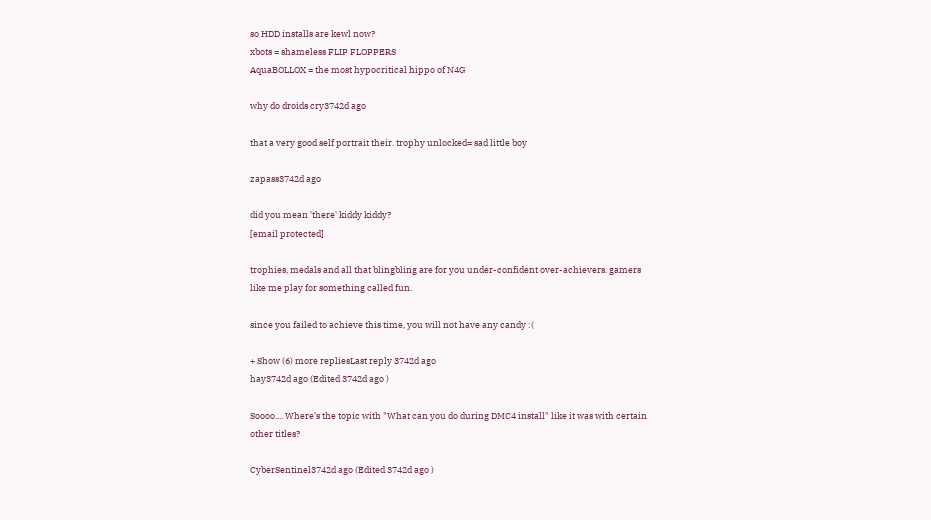so HDD installs are kewl now?
xbots = shameless FLIP FLOPPERS
AquaBOLLOX = the most hypocritical hippo of N4G

why do droids cry3742d ago

that a very good self portrait their. trophy unlocked= sad little boy

zapass3742d ago

did you mean 'there' kiddy kiddy?
[email protected]

trophies, medals and all that blingbling are for you under-confident over-achievers. gamers like me play for something called fun.

since you failed to achieve this time, you will not have any candy :(

+ Show (6) more repliesLast reply 3742d ago
hay3742d ago (Edited 3742d ago )

Soooo.... Where's the topic with "What can you do during DMC4 install" like it was with certain other titles?

CyberSentinel3742d ago (Edited 3742d ago )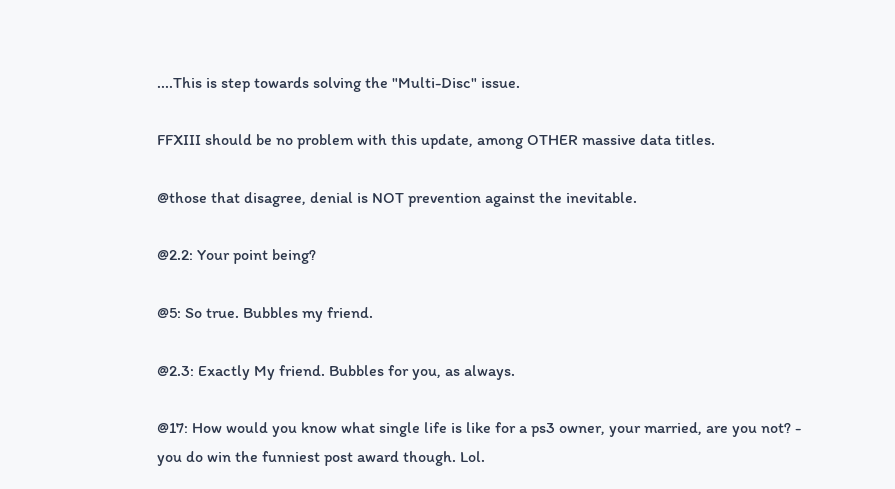....This is step towards solving the "Multi-Disc" issue.

FFXIII should be no problem with this update, among OTHER massive data titles.

@those that disagree, denial is NOT prevention against the inevitable.

@2.2: Your point being?

@5: So true. Bubbles my friend.

@2.3: Exactly My friend. Bubbles for you, as always.

@17: How would you know what single life is like for a ps3 owner, your married, are you not? - you do win the funniest post award though. Lol.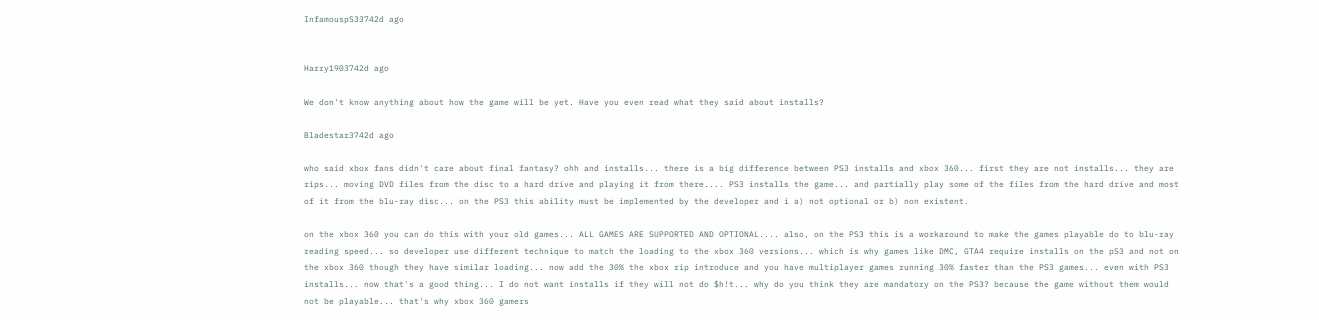InfamouspS33742d ago


Harry1903742d ago

We don't know anything about how the game will be yet. Have you even read what they said about installs?

Bladestar3742d ago

who said xbox fans didn't care about final fantasy? ohh and installs... there is a big difference between PS3 installs and xbox 360... first they are not installs... they are rips... moving DVD files from the disc to a hard drive and playing it from there.... PS3 installs the game... and partially play some of the files from the hard drive and most of it from the blu-ray disc... on the PS3 this ability must be implemented by the developer and i a) not optional or b) non existent.

on the xbox 360 you can do this with your old games... ALL GAMES ARE SUPPORTED AND OPTIONAL.... also, on the PS3 this is a workaround to make the games playable do to blu-ray reading speed... so developer use different technique to match the loading to the xbox 360 versions... which is why games like DMC, GTA4 require installs on the pS3 and not on the xbox 360 though they have similar loading... now add the 30% the xbox rip introduce and you have multiplayer games running 30% faster than the PS3 games... even with PS3 installs... now that's a good thing... I do not want installs if they will not do $h!t... why do you think they are mandatory on the PS3? because the game without them would not be playable... that's why xbox 360 gamers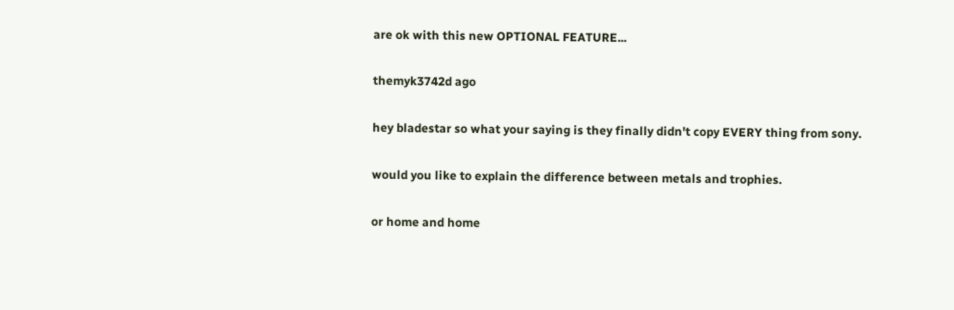are ok with this new OPTIONAL FEATURE...

themyk3742d ago

hey bladestar so what your saying is they finally didn't copy EVERY thing from sony.

would you like to explain the difference between metals and trophies.

or home and home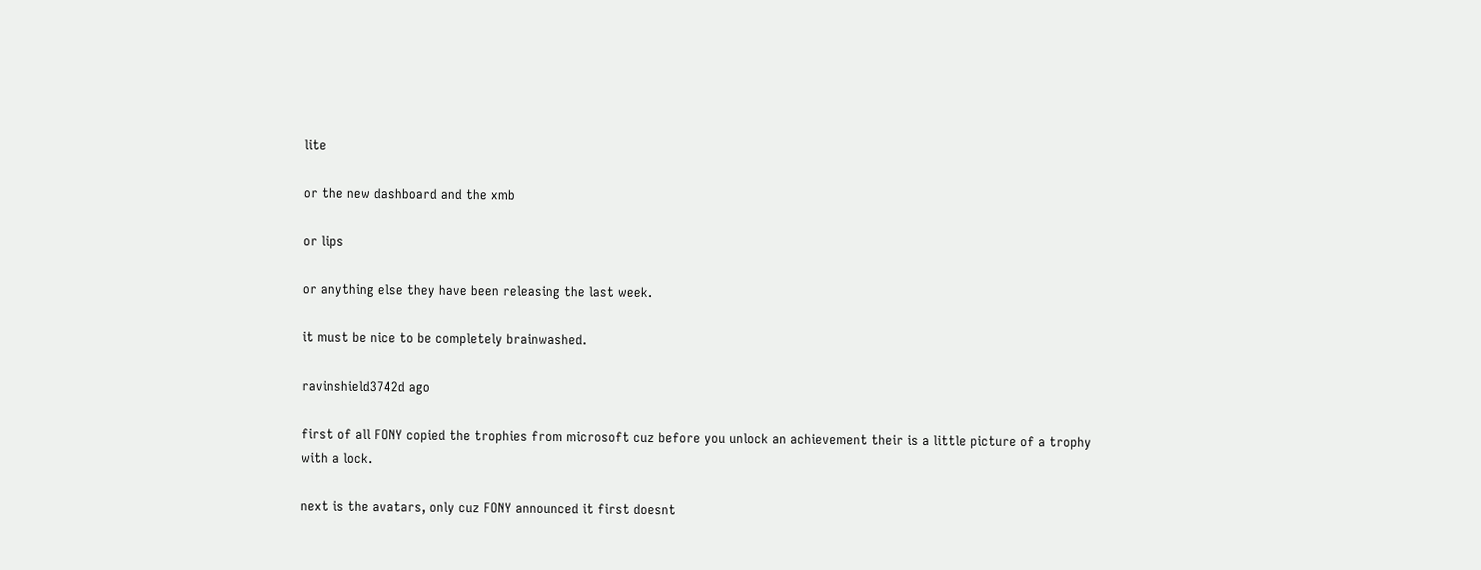lite

or the new dashboard and the xmb

or lips

or anything else they have been releasing the last week.

it must be nice to be completely brainwashed.

ravinshield3742d ago

first of all FONY copied the trophies from microsoft cuz before you unlock an achievement their is a little picture of a trophy with a lock.

next is the avatars, only cuz FONY announced it first doesnt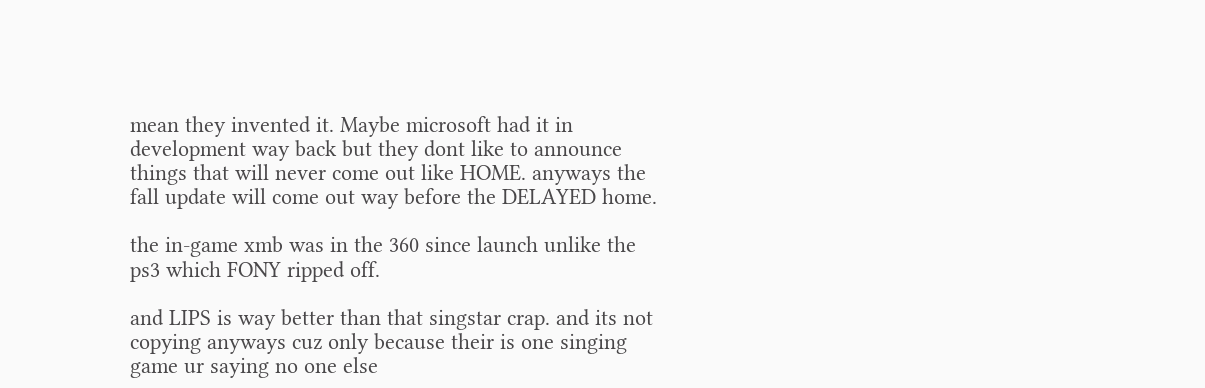mean they invented it. Maybe microsoft had it in development way back but they dont like to announce things that will never come out like HOME. anyways the fall update will come out way before the DELAYED home.

the in-game xmb was in the 360 since launch unlike the ps3 which FONY ripped off.

and LIPS is way better than that singstar crap. and its not copying anyways cuz only because their is one singing game ur saying no one else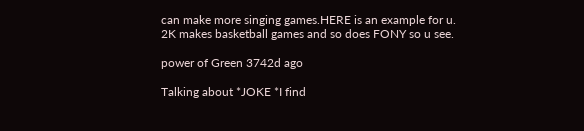can make more singing games.HERE is an example for u. 2K makes basketball games and so does FONY so u see.

power of Green 3742d ago

Talking about *JOKE *I find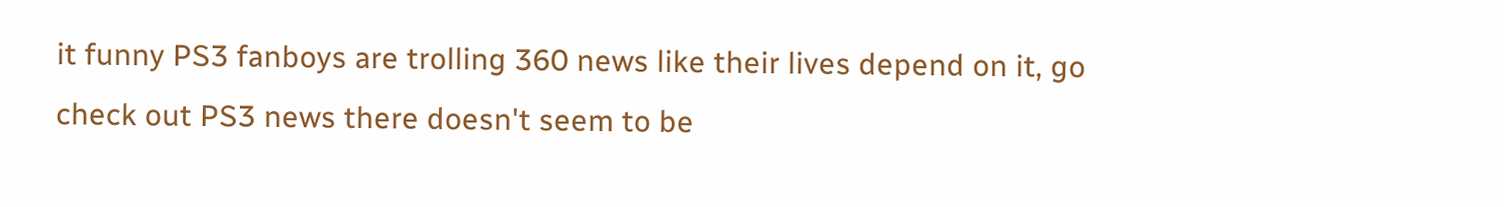it funny PS3 fanboys are trolling 360 news like their lives depend on it, go check out PS3 news there doesn't seem to be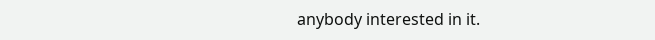anybody interested in it.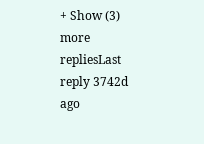+ Show (3) more repliesLast reply 3742d ago